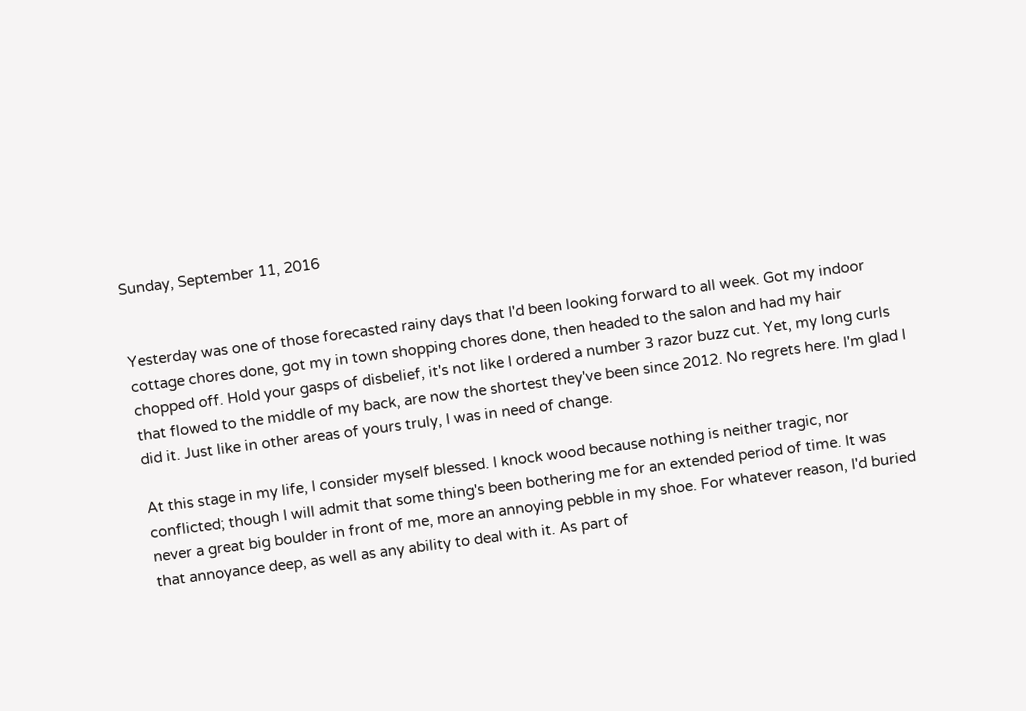Sunday, September 11, 2016


Yesterday was one of those forecasted rainy days that I'd been looking forward to all week. Got my indoor cottage chores done, got my in town shopping chores done, then headed to the salon and had my hair chopped off. Hold your gasps of disbelief, it's not like I ordered a number 3 razor buzz cut. Yet, my long curls that flowed to the middle of my back, are now the shortest they've been since 2012. No regrets here. I'm glad I did it. Just like in other areas of yours truly, I was in need of change.

At this stage in my life, I consider myself blessed. I knock wood because nothing is neither tragic, nor conflicted; though I will admit that some thing's been bothering me for an extended period of time. It was never a great big boulder in front of me, more an annoying pebble in my shoe. For whatever reason, I'd buried that annoyance deep, as well as any ability to deal with it. As part of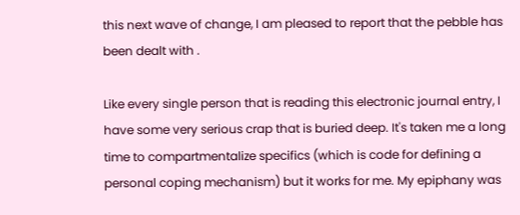this next wave of change, I am pleased to report that the pebble has been dealt with .

Like every single person that is reading this electronic journal entry, I have some very serious crap that is buried deep. It's taken me a long time to compartmentalize specifics (which is code for defining a personal coping mechanism) but it works for me. My epiphany was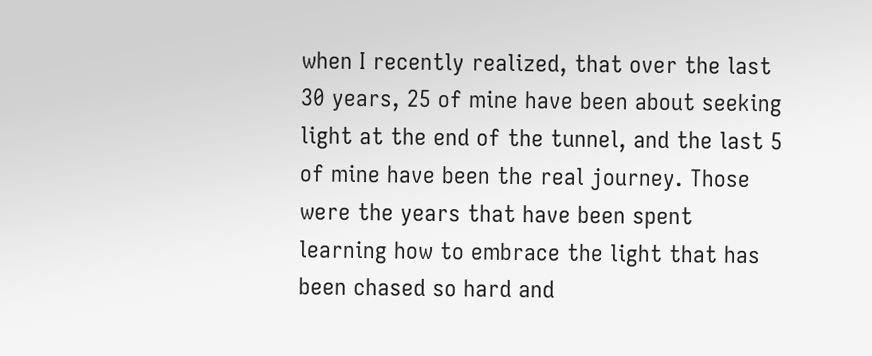when I recently realized, that over the last 30 years, 25 of mine have been about seeking light at the end of the tunnel, and the last 5 of mine have been the real journey. Those were the years that have been spent learning how to embrace the light that has been chased so hard and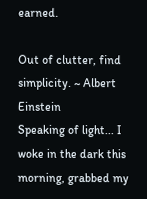earned.

Out of clutter, find simplicity. ~ Albert Einstein
Speaking of light... I woke in the dark this morning, grabbed my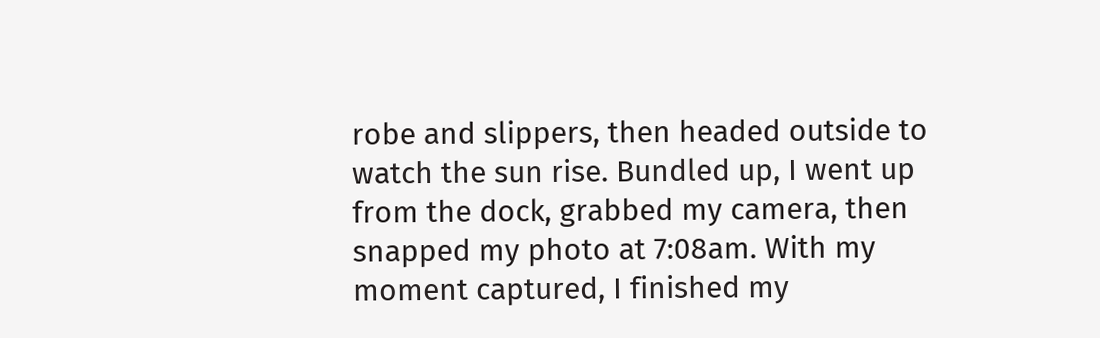robe and slippers, then headed outside to watch the sun rise. Bundled up, I went up from the dock, grabbed my camera, then snapped my photo at 7:08am. With my moment captured, I finished my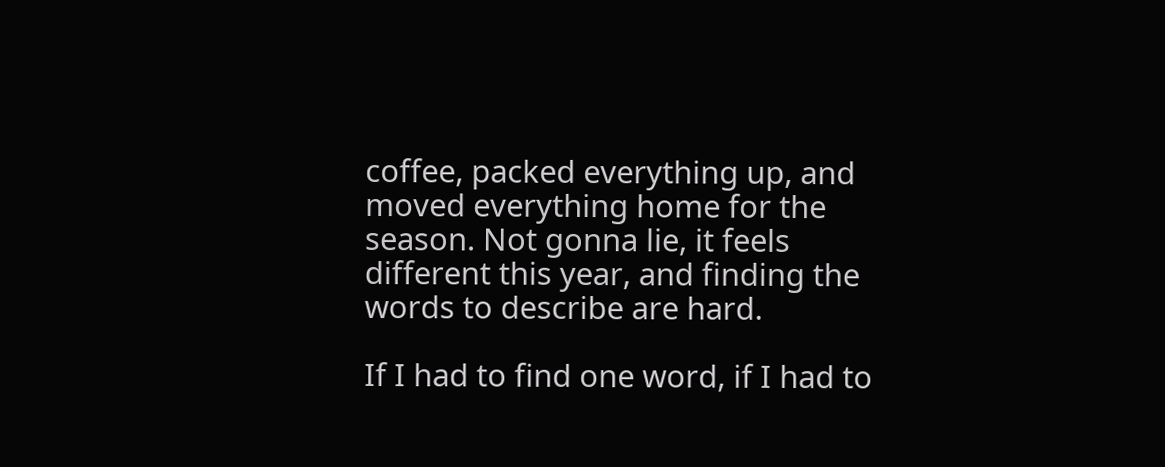coffee, packed everything up, and moved everything home for the season. Not gonna lie, it feels different this year, and finding the words to describe are hard.

If I had to find one word, if I had to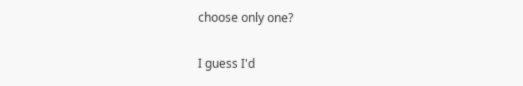choose only one?

I guess I'd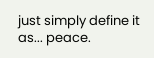just simply define it as... peace.